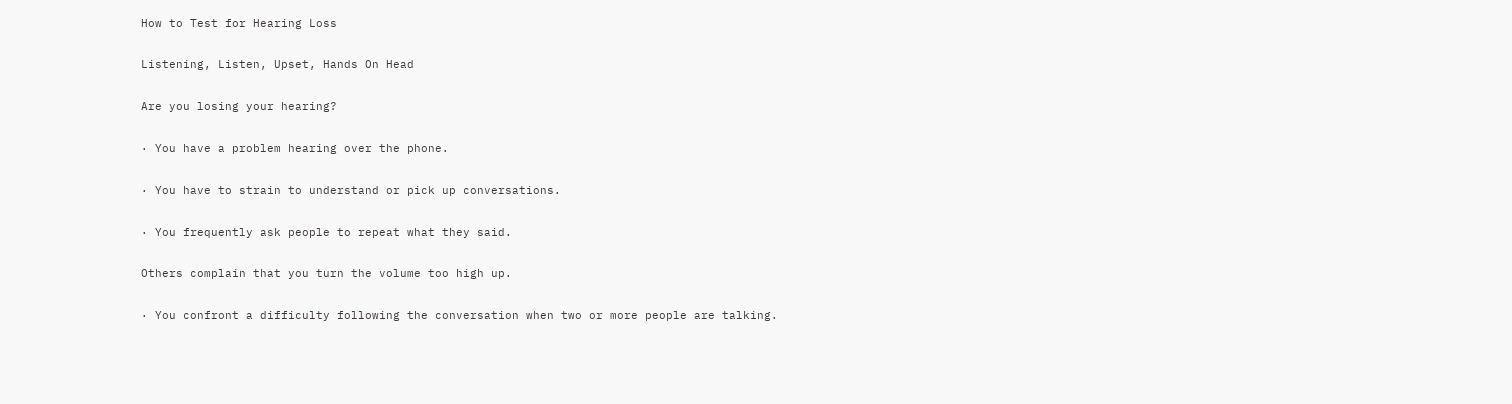How to Test for Hearing Loss

Listening, Listen, Upset, Hands On Head

Are you losing your hearing?

· You have a problem hearing over the phone.

· You have to strain to understand or pick up conversations.

· You frequently ask people to repeat what they said.

Others complain that you turn the volume too high up.

· You confront a difficulty following the conversation when two or more people are talking.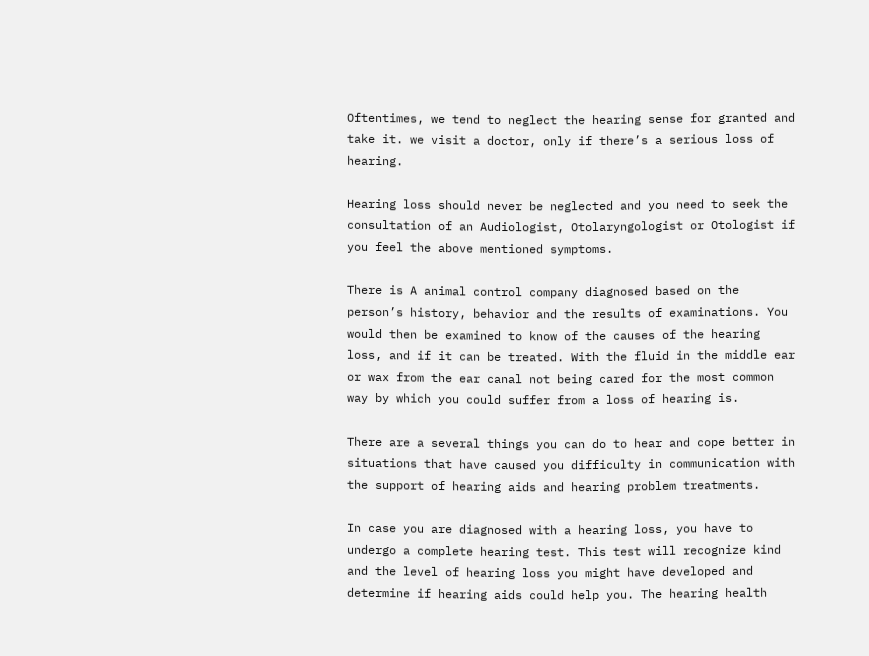Oftentimes, we tend to neglect the hearing sense for granted and take it. we visit a doctor, only if there’s a serious loss of hearing.

Hearing loss should never be neglected and you need to seek the consultation of an Audiologist, Otolaryngologist or Otologist if you feel the above mentioned symptoms.

There is A animal control company diagnosed based on the person’s history, behavior and the results of examinations. You would then be examined to know of the causes of the hearing loss, and if it can be treated. With the fluid in the middle ear or wax from the ear canal not being cared for the most common way by which you could suffer from a loss of hearing is.

There are a several things you can do to hear and cope better in situations that have caused you difficulty in communication with the support of hearing aids and hearing problem treatments.

In case you are diagnosed with a hearing loss, you have to undergo a complete hearing test. This test will recognize kind and the level of hearing loss you might have developed and determine if hearing aids could help you. The hearing health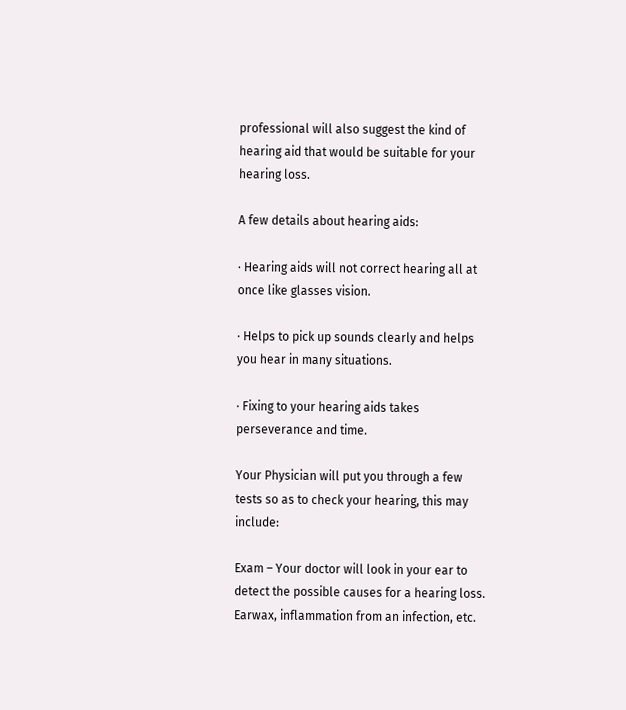professional will also suggest the kind of hearing aid that would be suitable for your hearing loss.

A few details about hearing aids:

· Hearing aids will not correct hearing all at once like glasses vision.

· Helps to pick up sounds clearly and helps you hear in many situations.

· Fixing to your hearing aids takes perseverance and time.

Your Physician will put you through a few tests so as to check your hearing, this may include:

Exam – Your doctor will look in your ear to detect the possible causes for a hearing loss. Earwax, inflammation from an infection, etc.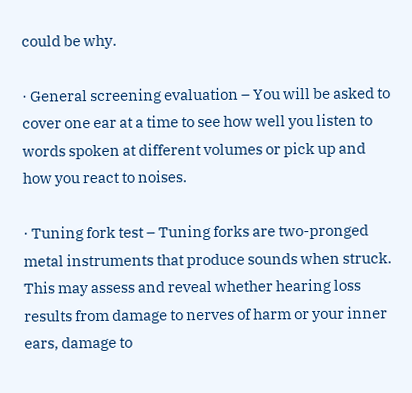could be why.

· General screening evaluation – You will be asked to cover one ear at a time to see how well you listen to words spoken at different volumes or pick up and how you react to noises.

· Tuning fork test – Tuning forks are two-pronged metal instruments that produce sounds when struck. This may assess and reveal whether hearing loss results from damage to nerves of harm or your inner ears, damage to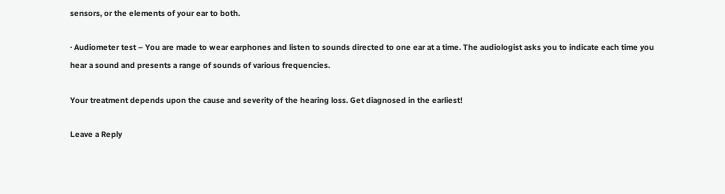sensors, or the elements of your ear to both.

· Audiometer test – You are made to wear earphones and listen to sounds directed to one ear at a time. The audiologist asks you to indicate each time you hear a sound and presents a range of sounds of various frequencies.

Your treatment depends upon the cause and severity of the hearing loss. Get diagnosed in the earliest!

Leave a Reply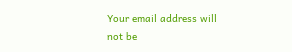Your email address will not be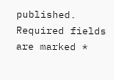published. Required fields are marked *